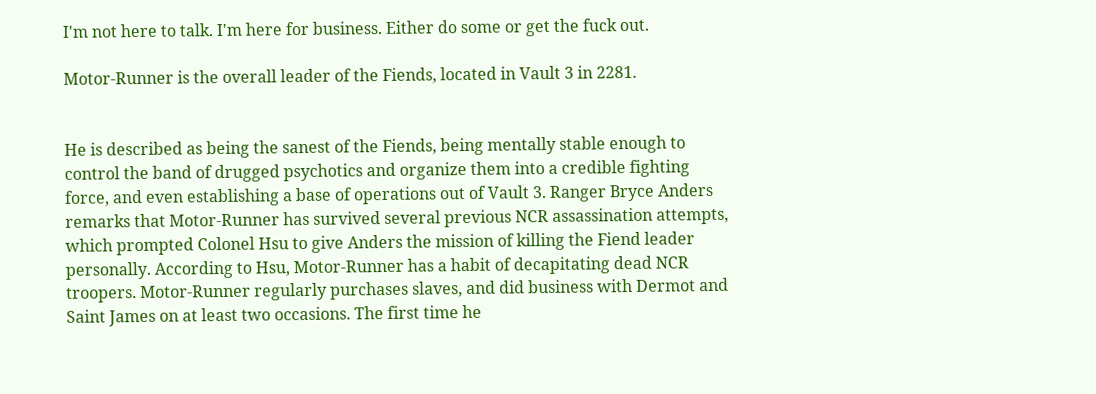I'm not here to talk. I'm here for business. Either do some or get the fuck out.

Motor-Runner is the overall leader of the Fiends, located in Vault 3 in 2281.


He is described as being the sanest of the Fiends, being mentally stable enough to control the band of drugged psychotics and organize them into a credible fighting force, and even establishing a base of operations out of Vault 3. Ranger Bryce Anders remarks that Motor-Runner has survived several previous NCR assassination attempts, which prompted Colonel Hsu to give Anders the mission of killing the Fiend leader personally. According to Hsu, Motor-Runner has a habit of decapitating dead NCR troopers. Motor-Runner regularly purchases slaves, and did business with Dermot and Saint James on at least two occasions. The first time he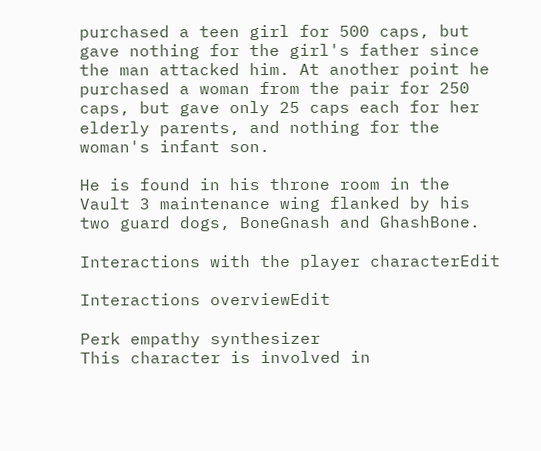purchased a teen girl for 500 caps, but gave nothing for the girl's father since the man attacked him. At another point he purchased a woman from the pair for 250 caps, but gave only 25 caps each for her elderly parents, and nothing for the woman's infant son.

He is found in his throne room in the Vault 3 maintenance wing flanked by his two guard dogs, BoneGnash and GhashBone.

Interactions with the player characterEdit

Interactions overviewEdit

Perk empathy synthesizer
This character is involved in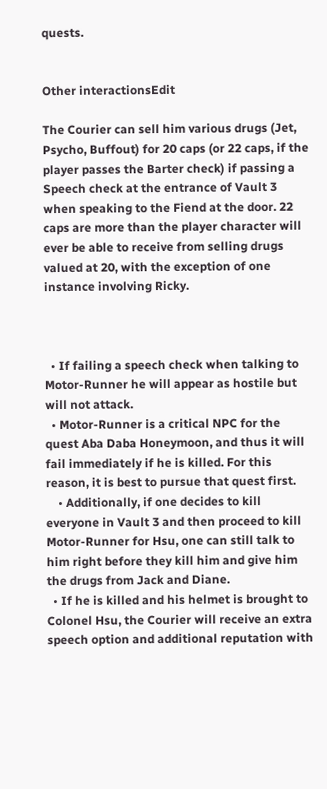quests.


Other interactionsEdit

The Courier can sell him various drugs (Jet, Psycho, Buffout) for 20 caps (or 22 caps, if the player passes the Barter check) if passing a Speech check at the entrance of Vault 3 when speaking to the Fiend at the door. 22 caps are more than the player character will ever be able to receive from selling drugs valued at 20, with the exception of one instance involving Ricky.



  • If failing a speech check when talking to Motor-Runner he will appear as hostile but will not attack.
  • Motor-Runner is a critical NPC for the quest Aba Daba Honeymoon, and thus it will fail immediately if he is killed. For this reason, it is best to pursue that quest first.
    • Additionally, if one decides to kill everyone in Vault 3 and then proceed to kill Motor-Runner for Hsu, one can still talk to him right before they kill him and give him the drugs from Jack and Diane.
  • If he is killed and his helmet is brought to Colonel Hsu, the Courier will receive an extra speech option and additional reputation with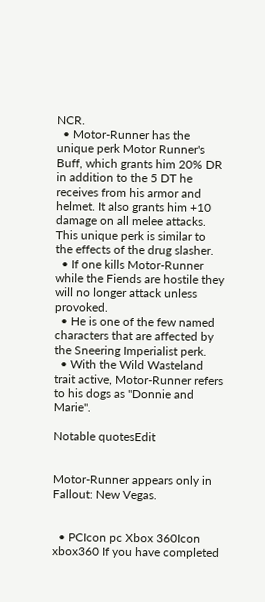NCR.
  • Motor-Runner has the unique perk Motor Runner's Buff, which grants him 20% DR in addition to the 5 DT he receives from his armor and helmet. It also grants him +10 damage on all melee attacks. This unique perk is similar to the effects of the drug slasher.
  • If one kills Motor-Runner while the Fiends are hostile they will no longer attack unless provoked.
  • He is one of the few named characters that are affected by the Sneering Imperialist perk.
  • With the Wild Wasteland trait active, Motor-Runner refers to his dogs as "Donnie and Marie".

Notable quotesEdit


Motor-Runner appears only in Fallout: New Vegas.


  • PCIcon pc Xbox 360Icon xbox360 If you have completed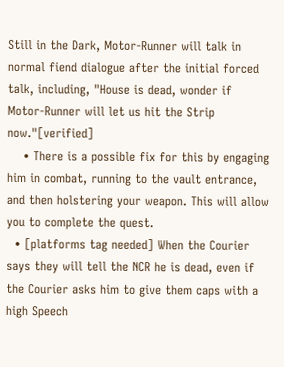Still in the Dark, Motor-Runner will talk in normal fiend dialogue after the initial forced talk, including, "House is dead, wonder if Motor-Runner will let us hit the Strip now."[verified]
    • There is a possible fix for this by engaging him in combat, running to the vault entrance, and then holstering your weapon. This will allow you to complete the quest.
  • [platforms tag needed] When the Courier says they will tell the NCR he is dead, even if the Courier asks him to give them caps with a high Speech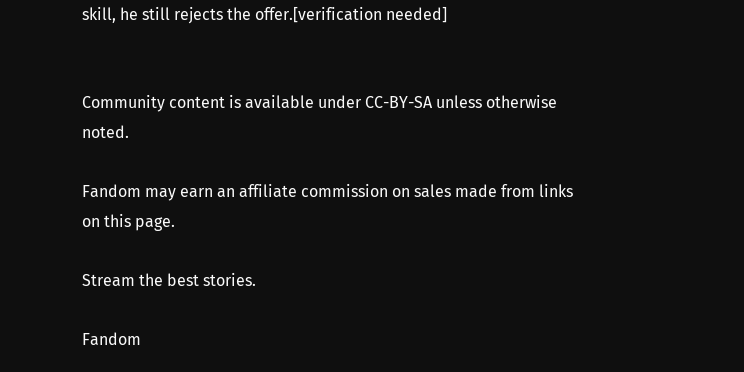skill, he still rejects the offer.[verification needed]


Community content is available under CC-BY-SA unless otherwise noted.

Fandom may earn an affiliate commission on sales made from links on this page.

Stream the best stories.

Fandom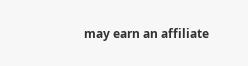may earn an affiliate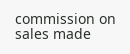commission on sales made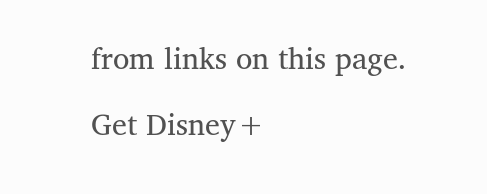from links on this page.

Get Disney+